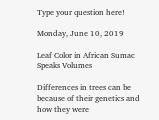Type your question here!

Monday, June 10, 2019

Leaf Color in African Sumac Speaks Volumes

Differences in trees can be because of their genetics and how they were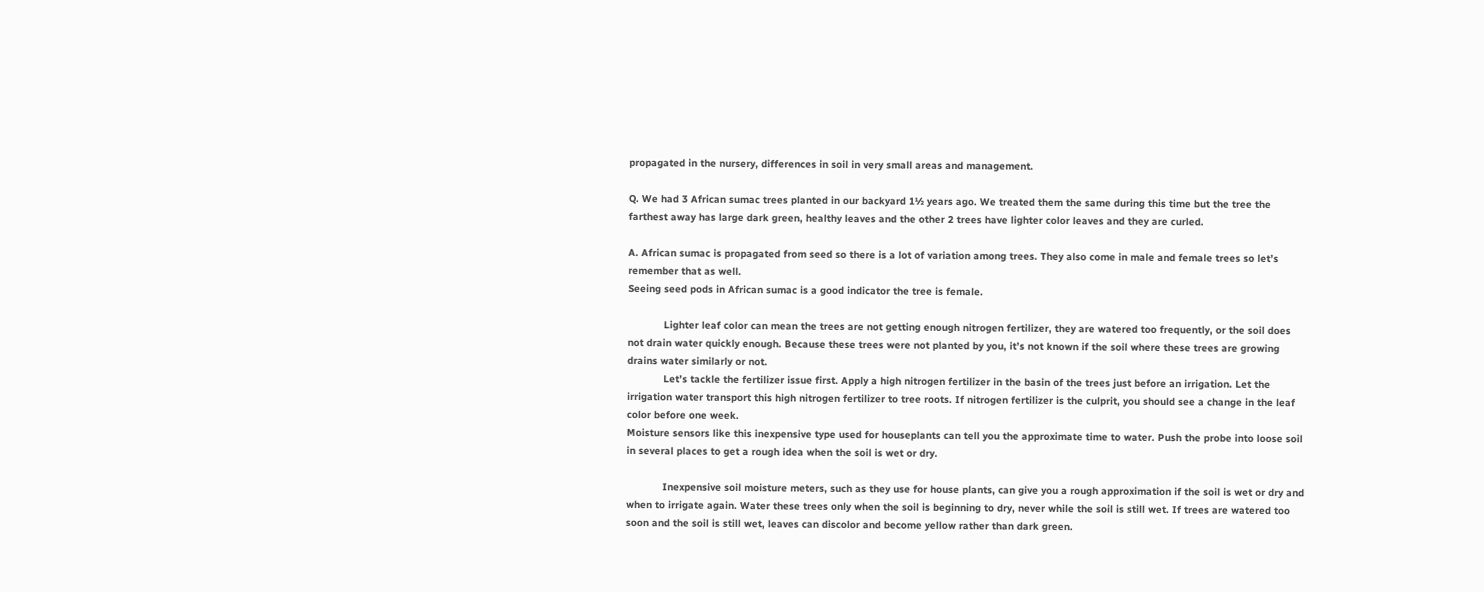propagated in the nursery, differences in soil in very small areas and management.

Q. We had 3 African sumac trees planted in our backyard 1½ years ago. We treated them the same during this time but the tree the farthest away has large dark green, healthy leaves and the other 2 trees have lighter color leaves and they are curled.

A. African sumac is propagated from seed so there is a lot of variation among trees. They also come in male and female trees so let’s remember that as well.
Seeing seed pods in African sumac is a good indicator the tree is female.

            Lighter leaf color can mean the trees are not getting enough nitrogen fertilizer, they are watered too frequently, or the soil does not drain water quickly enough. Because these trees were not planted by you, it’s not known if the soil where these trees are growing drains water similarly or not.
            Let’s tackle the fertilizer issue first. Apply a high nitrogen fertilizer in the basin of the trees just before an irrigation. Let the irrigation water transport this high nitrogen fertilizer to tree roots. If nitrogen fertilizer is the culprit, you should see a change in the leaf color before one week.
Moisture sensors like this inexpensive type used for houseplants can tell you the approximate time to water. Push the probe into loose soil in several places to get a rough idea when the soil is wet or dry.

            Inexpensive soil moisture meters, such as they use for house plants, can give you a rough approximation if the soil is wet or dry and when to irrigate again. Water these trees only when the soil is beginning to dry, never while the soil is still wet. If trees are watered too soon and the soil is still wet, leaves can discolor and become yellow rather than dark green.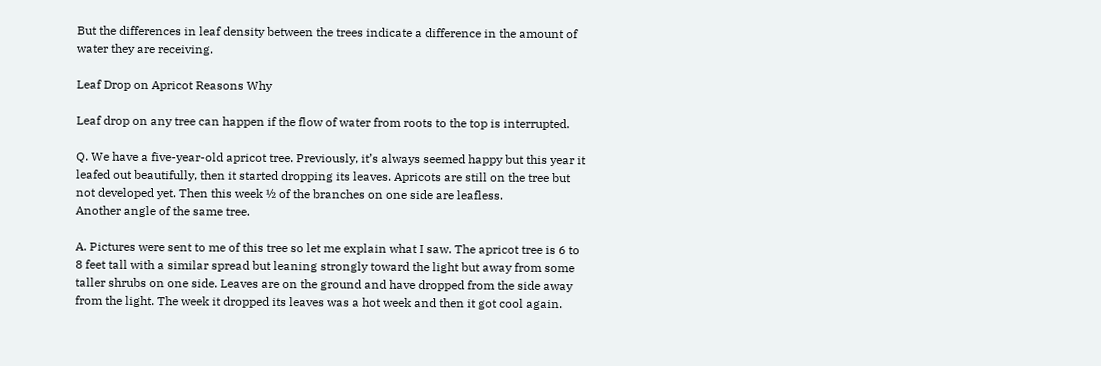But the differences in leaf density between the trees indicate a difference in the amount of water they are receiving.

Leaf Drop on Apricot Reasons Why

Leaf drop on any tree can happen if the flow of water from roots to the top is interrupted.

Q. We have a five-year-old apricot tree. Previously, it’s always seemed happy but this year it leafed out beautifully, then it started dropping its leaves. Apricots are still on the tree but not developed yet. Then this week ½ of the branches on one side are leafless.
Another angle of the same tree.

A. Pictures were sent to me of this tree so let me explain what I saw. The apricot tree is 6 to 8 feet tall with a similar spread but leaning strongly toward the light but away from some taller shrubs on one side. Leaves are on the ground and have dropped from the side away from the light. The week it dropped its leaves was a hot week and then it got cool again.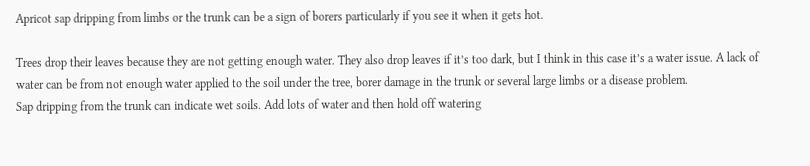Apricot sap dripping from limbs or the trunk can be a sign of borers particularly if you see it when it gets hot.

Trees drop their leaves because they are not getting enough water. They also drop leaves if it’s too dark, but I think in this case it’s a water issue. A lack of water can be from not enough water applied to the soil under the tree, borer damage in the trunk or several large limbs or a disease problem.
Sap dripping from the trunk can indicate wet soils. Add lots of water and then hold off watering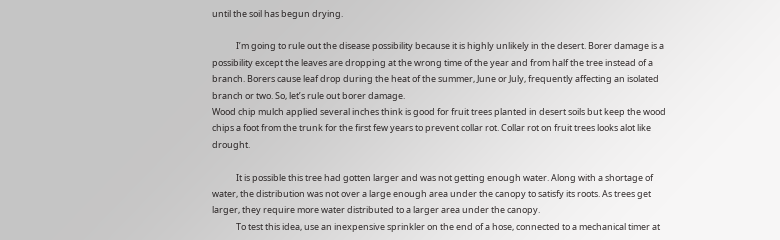until the soil has begun drying.

            I’m going to rule out the disease possibility because it is highly unlikely in the desert. Borer damage is a possibility except the leaves are dropping at the wrong time of the year and from half the tree instead of a branch. Borers cause leaf drop during the heat of the summer, June or July, frequently affecting an isolated branch or two. So, let’s rule out borer damage.
Wood chip mulch applied several inches think is good for fruit trees planted in desert soils but keep the wood chips a foot from the trunk for the first few years to prevent collar rot. Collar rot on fruit trees looks alot like drought.

            It is possible this tree had gotten larger and was not getting enough water. Along with a shortage of water, the distribution was not over a large enough area under the canopy to satisfy its roots. As trees get larger, they require more water distributed to a larger area under the canopy.
            To test this idea, use an inexpensive sprinkler on the end of a hose, connected to a mechanical timer at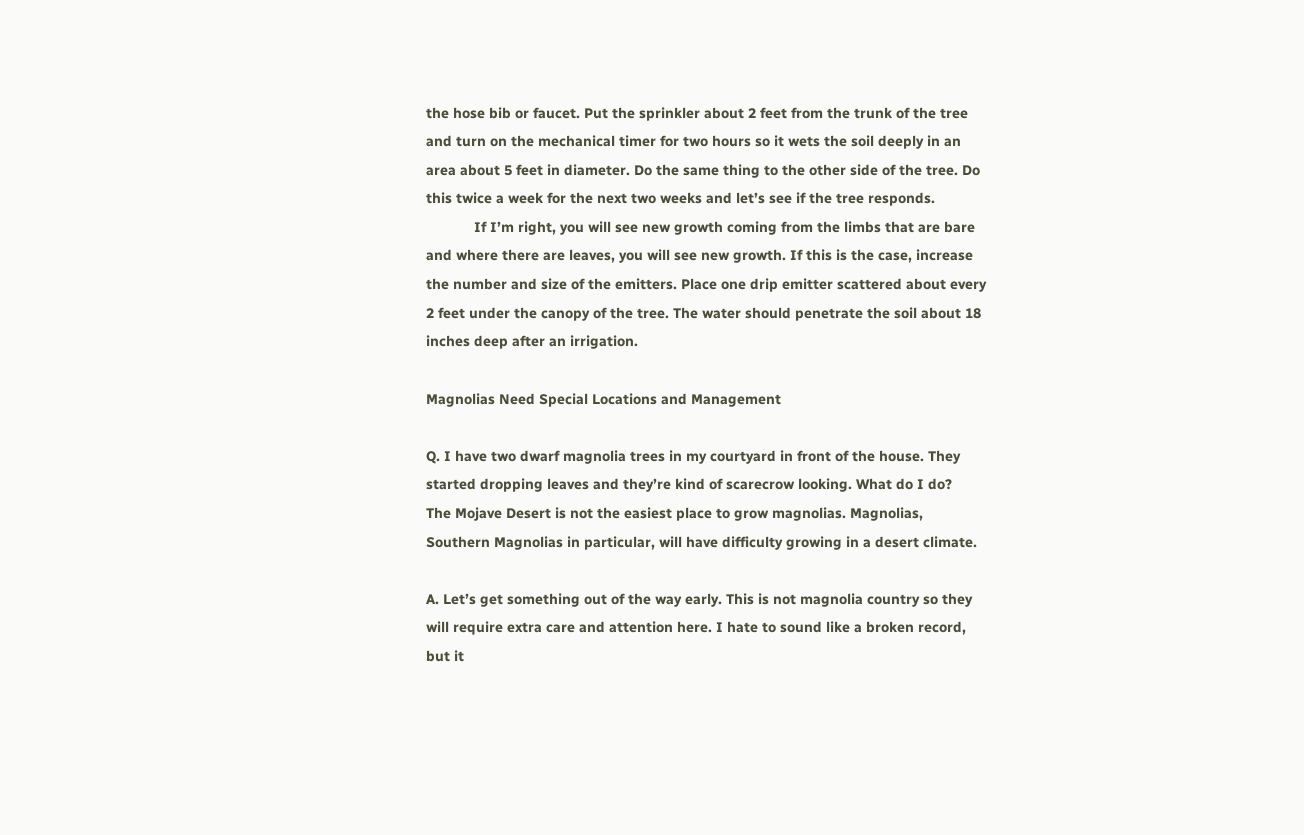the hose bib or faucet. Put the sprinkler about 2 feet from the trunk of the tree and turn on the mechanical timer for two hours so it wets the soil deeply in an area about 5 feet in diameter. Do the same thing to the other side of the tree. Do this twice a week for the next two weeks and let’s see if the tree responds.
            If I’m right, you will see new growth coming from the limbs that are bare and where there are leaves, you will see new growth. If this is the case, increase the number and size of the emitters. Place one drip emitter scattered about every 2 feet under the canopy of the tree. The water should penetrate the soil about 18 inches deep after an irrigation.

Magnolias Need Special Locations and Management

Q. I have two dwarf magnolia trees in my courtyard in front of the house. They started dropping leaves and they’re kind of scarecrow looking. What do I do?
The Mojave Desert is not the easiest place to grow magnolias. Magnolias, Southern Magnolias in particular, will have difficulty growing in a desert climate.

A. Let’s get something out of the way early. This is not magnolia country so they will require extra care and attention here. I hate to sound like a broken record, but it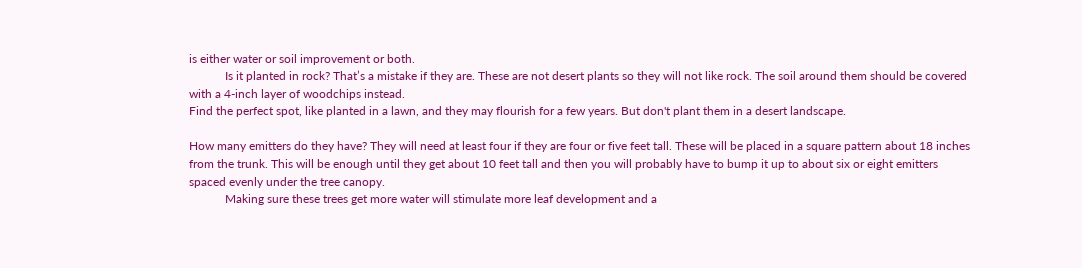is either water or soil improvement or both.
            Is it planted in rock? That’s a mistake if they are. These are not desert plants so they will not like rock. The soil around them should be covered with a 4-inch layer of woodchips instead.
Find the perfect spot, like planted in a lawn, and they may flourish for a few years. But don't plant them in a desert landscape.

How many emitters do they have? They will need at least four if they are four or five feet tall. These will be placed in a square pattern about 18 inches from the trunk. This will be enough until they get about 10 feet tall and then you will probably have to bump it up to about six or eight emitters spaced evenly under the tree canopy.
            Making sure these trees get more water will stimulate more leaf development and a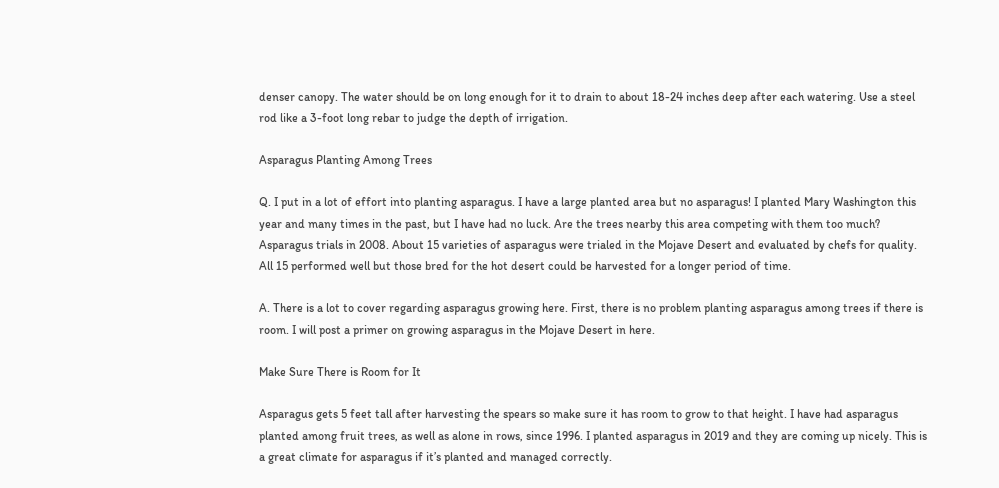denser canopy. The water should be on long enough for it to drain to about 18-24 inches deep after each watering. Use a steel rod like a 3-foot long rebar to judge the depth of irrigation.

Asparagus Planting Among Trees

Q. I put in a lot of effort into planting asparagus. I have a large planted area but no asparagus! I planted Mary Washington this year and many times in the past, but I have had no luck. Are the trees nearby this area competing with them too much?
Asparagus trials in 2008. About 15 varieties of asparagus were trialed in the Mojave Desert and evaluated by chefs for quality. All 15 performed well but those bred for the hot desert could be harvested for a longer period of time.

A. There is a lot to cover regarding asparagus growing here. First, there is no problem planting asparagus among trees if there is room. I will post a primer on growing asparagus in the Mojave Desert in here.

Make Sure There is Room for It

Asparagus gets 5 feet tall after harvesting the spears so make sure it has room to grow to that height. I have had asparagus planted among fruit trees, as well as alone in rows, since 1996. I planted asparagus in 2019 and they are coming up nicely. This is a great climate for asparagus if it’s planted and managed correctly.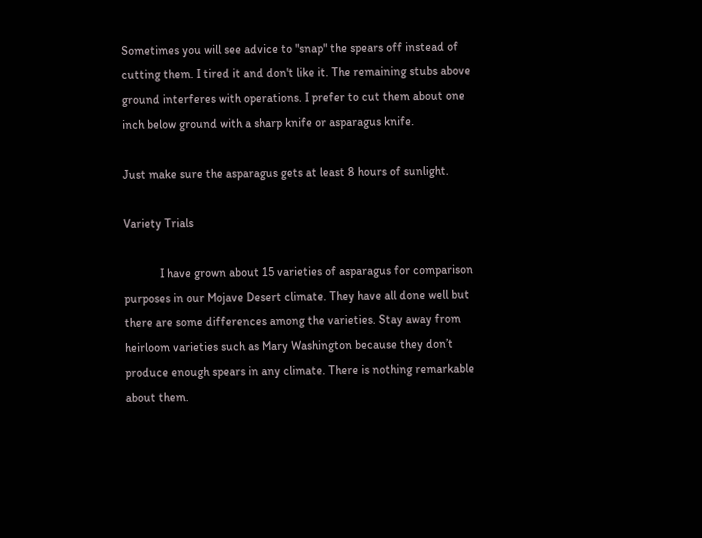Sometimes you will see advice to "snap" the spears off instead of cutting them. I tired it and don't like it. The remaining stubs above ground interferes with operations. I prefer to cut them about one inch below ground with a sharp knife or asparagus knife.

Just make sure the asparagus gets at least 8 hours of sunlight.

Variety Trials

            I have grown about 15 varieties of asparagus for comparison purposes in our Mojave Desert climate. They have all done well but there are some differences among the varieties. Stay away from heirloom varieties such as Mary Washington because they don’t produce enough spears in any climate. There is nothing remarkable about them.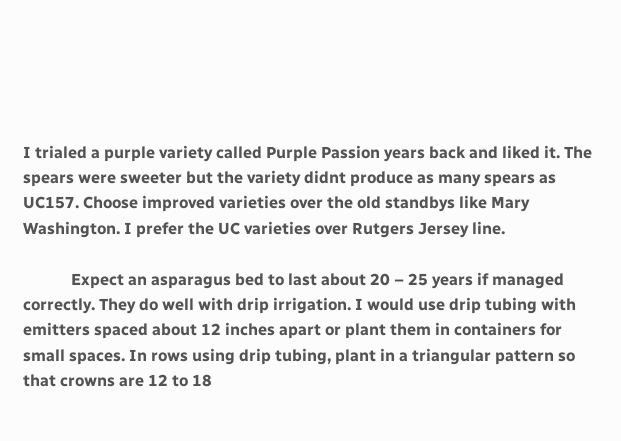I trialed a purple variety called Purple Passion years back and liked it. The spears were sweeter but the variety didnt produce as many spears as UC157. Choose improved varieties over the old standbys like Mary Washington. I prefer the UC varieties over Rutgers Jersey line.

            Expect an asparagus bed to last about 20 – 25 years if managed correctly. They do well with drip irrigation. I would use drip tubing with emitters spaced about 12 inches apart or plant them in containers for small spaces. In rows using drip tubing, plant in a triangular pattern so that crowns are 12 to 18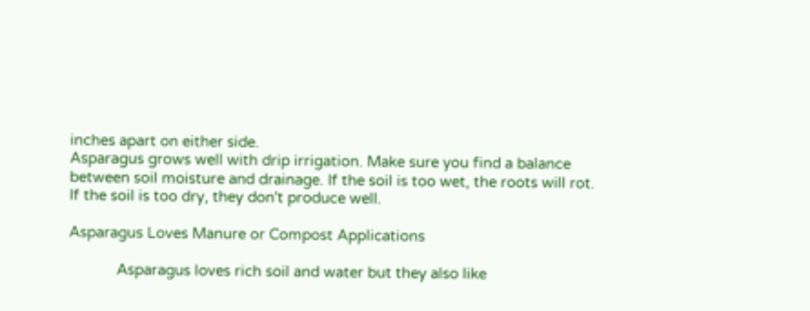inches apart on either side.
Asparagus grows well with drip irrigation. Make sure you find a balance between soil moisture and drainage. If the soil is too wet, the roots will rot. If the soil is too dry, they don't produce well.

Asparagus Loves Manure or Compost Applications

            Asparagus loves rich soil and water but they also like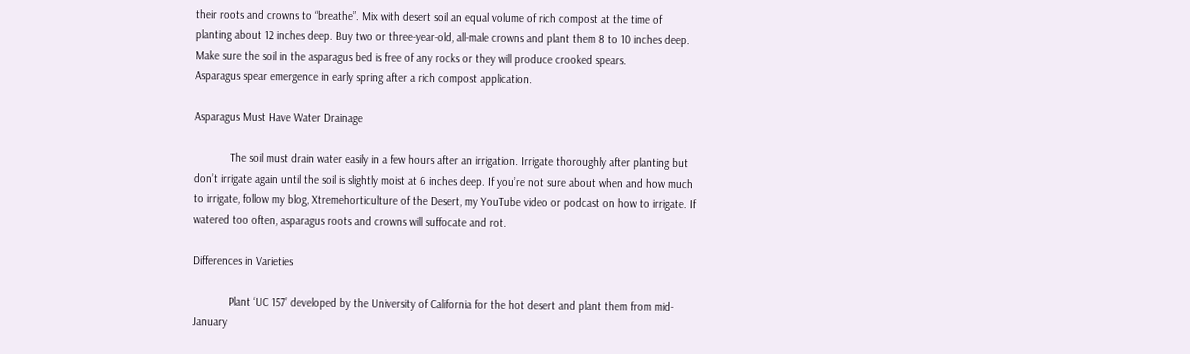their roots and crowns to “breathe”. Mix with desert soil an equal volume of rich compost at the time of planting about 12 inches deep. Buy two or three-year-old, all-male crowns and plant them 8 to 10 inches deep. Make sure the soil in the asparagus bed is free of any rocks or they will produce crooked spears.
Asparagus spear emergence in early spring after a rich compost application.

Asparagus Must Have Water Drainage

            The soil must drain water easily in a few hours after an irrigation. Irrigate thoroughly after planting but don’t irrigate again until the soil is slightly moist at 6 inches deep. If you’re not sure about when and how much to irrigate, follow my blog, Xtremehorticulture of the Desert, my YouTube video or podcast on how to irrigate. If watered too often, asparagus roots and crowns will suffocate and rot.

Differences in Varieties

            Plant ‘UC 157’ developed by the University of California for the hot desert and plant them from mid-January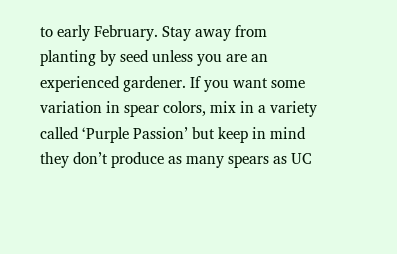to early February. Stay away from planting by seed unless you are an experienced gardener. If you want some variation in spear colors, mix in a variety called ‘Purple Passion’ but keep in mind they don’t produce as many spears as UC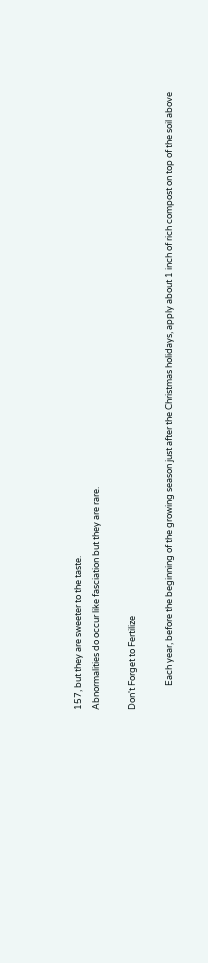157, but they are sweeter to the taste.
Abnormalities do occur like fasciation but they are rare.

Don't Forget to Fertilize

            Each year, before the beginning of the growing season just after the Christmas holidays, apply about 1 inch of rich compost on top of the soil above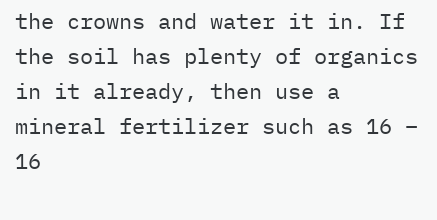the crowns and water it in. If the soil has plenty of organics in it already, then use a mineral fertilizer such as 16 – 16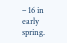– 16 in early spring.